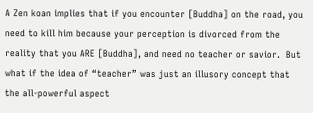A Zen koan implies that if you encounter [Buddha] on the road, you need to kill him because your perception is divorced from the reality that you ARE [Buddha], and need no teacher or savior.  But what if the idea of “teacher” was just an illusory concept that the all-powerful aspect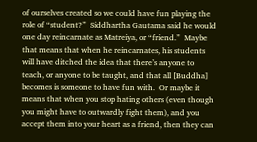of ourselves created so we could have fun playing the role of “student?”  Siddhartha Gautama said he would one day reincarnate as Matreiya, or “friend.”  Maybe that means that when he reincarnates, his students will have ditched the idea that there’s anyone to teach, or anyone to be taught, and that all [Buddha] becomes is someone to have fun with.  Or maybe it means that when you stop hating others (even though you might have to outwardly fight them), and you accept them into your heart as a friend, then they can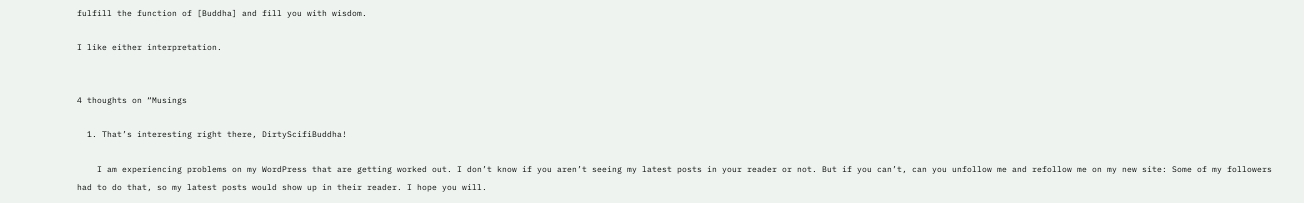fulfill the function of [Buddha] and fill you with wisdom.

I like either interpretation.


4 thoughts on “Musings

  1. That’s interesting right there, DirtyScifiBuddha!

    I am experiencing problems on my WordPress that are getting worked out. I don’t know if you aren’t seeing my latest posts in your reader or not. But if you can’t, can you unfollow me and refollow me on my new site: Some of my followers had to do that, so my latest posts would show up in their reader. I hope you will.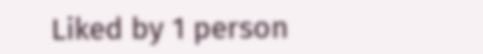Liked by 1 person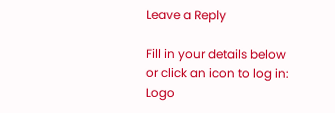Leave a Reply

Fill in your details below or click an icon to log in: Logo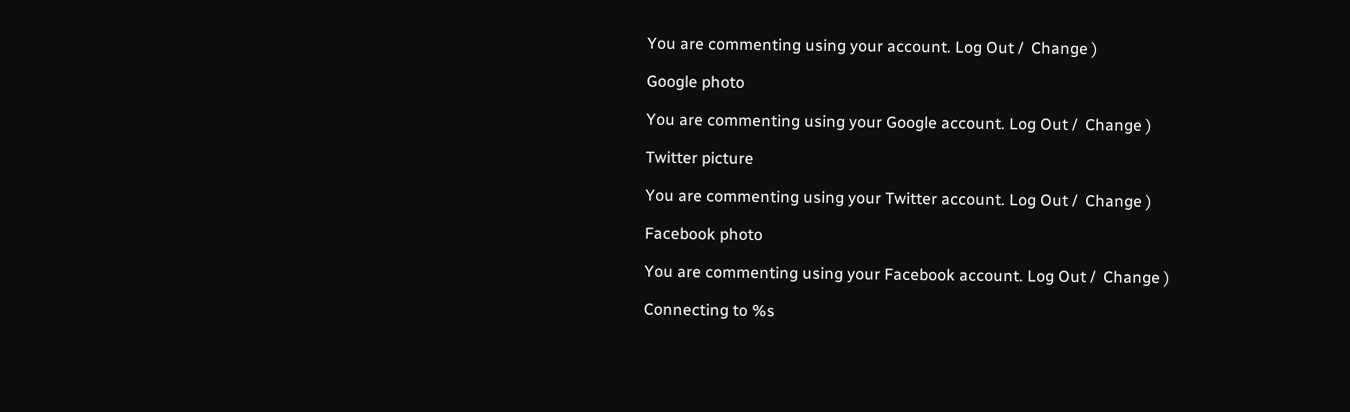You are commenting using your account. Log Out /  Change )

Google photo

You are commenting using your Google account. Log Out /  Change )

Twitter picture

You are commenting using your Twitter account. Log Out /  Change )

Facebook photo

You are commenting using your Facebook account. Log Out /  Change )

Connecting to %s